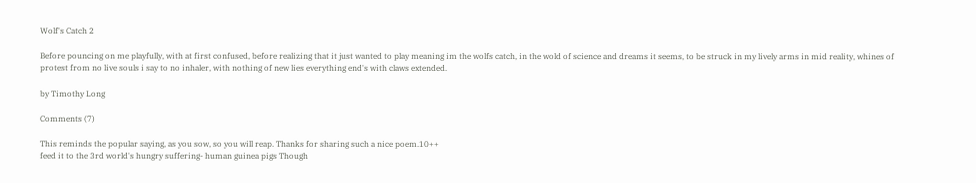Wolf's Catch 2

Before pouncing on me playfully, with at first confused, before realizing that it just wanted to play meaning im the wolfs catch, in the wold of science and dreams it seems, to be struck in my lively arms in mid reality, whines of protest from no live souls i say to no inhaler, with nothing of new lies everything end's with claws extended.

by Timothy Long

Comments (7)

This reminds the popular saying, as you sow, so you will reap. Thanks for sharing such a nice poem.10++
feed it to the 3rd world's hungry suffering- human guinea pigs Though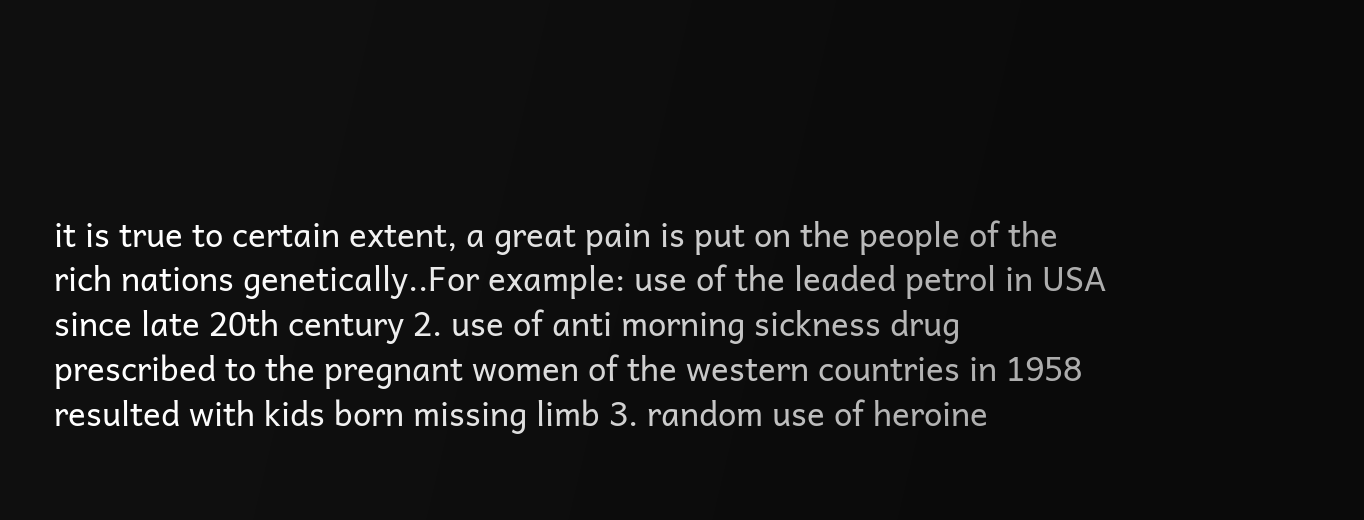it is true to certain extent, a great pain is put on the people of the rich nations genetically..For example: use of the leaded petrol in USA since late 20th century 2. use of anti morning sickness drug prescribed to the pregnant women of the western countries in 1958 resulted with kids born missing limb 3. random use of heroine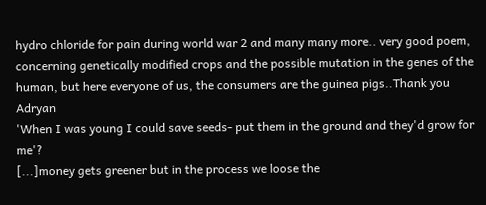hydro chloride for pain during world war 2 and many many more.. very good poem, concerning genetically modified crops and the possible mutation in the genes of the human, but here everyone of us, the consumers are the guinea pigs..Thank you Adryan
'When I was young I could save seeds- put them in the ground and they'd grow for me'?
[...]money gets greener but in the process we loose the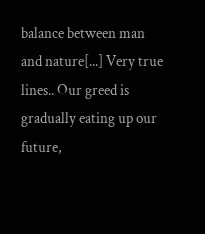balance between man and nature[...] Very true lines.. Our greed is gradually eating up our future,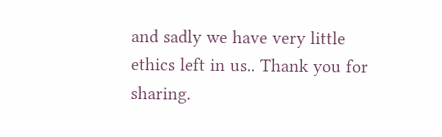and sadly we have very little ethics left in us.. Thank you for sharing.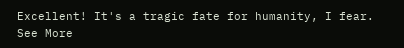Excellent! It's a tragic fate for humanity, I fear.
See More